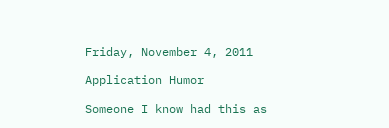Friday, November 4, 2011

Application Humor

Someone I know had this as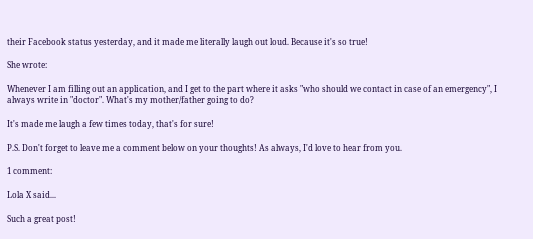their Facebook status yesterday, and it made me literally laugh out loud. Because it's so true!

She wrote:

Whenever I am filling out an application, and I get to the part where it asks "who should we contact in case of an emergency", I always write in "doctor". What's my mother/father going to do?

It's made me laugh a few times today, that's for sure!

P.S. Don't forget to leave me a comment below on your thoughts! As always, I'd love to hear from you.

1 comment:

Lola X said...

Such a great post!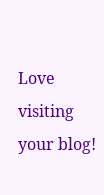Love visiting your blog!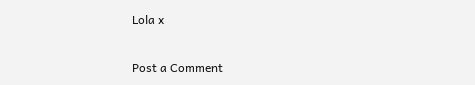Lola x

Post a Comment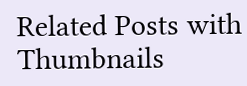Related Posts with Thumbnails